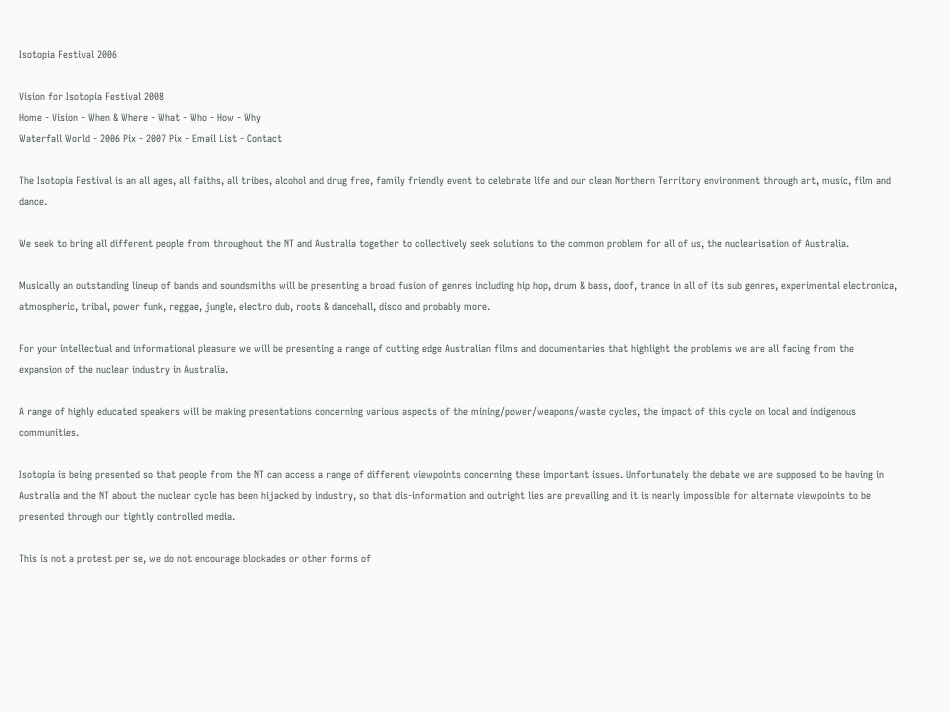Isotopia Festival 2006

Vision for Isotopia Festival 2008
Home - Vision - When & Where - What - Who - How - Why
Waterfall World - 2006 Pix - 2007 Pix - Email List - Contact

The Isotopia Festival is an all ages, all faiths, all tribes, alcohol and drug free, family friendly event to celebrate life and our clean Northern Territory environment through art, music, film and dance.

We seek to bring all different people from throughout the NT and Australia together to collectively seek solutions to the common problem for all of us, the nuclearisation of Australia.

Musically an outstanding lineup of bands and soundsmiths will be presenting a broad fusion of genres including hip hop, drum & bass, doof, trance in all of its sub genres, experimental electronica, atmospheric, tribal, power funk, reggae, jungle, electro dub, roots & dancehall, disco and probably more.

For your intellectual and informational pleasure we will be presenting a range of cutting edge Australian films and documentaries that highlight the problems we are all facing from the expansion of the nuclear industry in Australia.

A range of highly educated speakers will be making presentations concerning various aspects of the mining/power/weapons/waste cycles, the impact of this cycle on local and indigenous communities.

Isotopia is being presented so that people from the NT can access a range of different viewpoints concerning these important issues. Unfortunately the debate we are supposed to be having in Australia and the NT about the nuclear cycle has been hijacked by industry, so that dis-information and outright lies are prevailing and it is nearly impossible for alternate viewpoints to be presented through our tightly controlled media.

This is not a protest per se, we do not encourage blockades or other forms of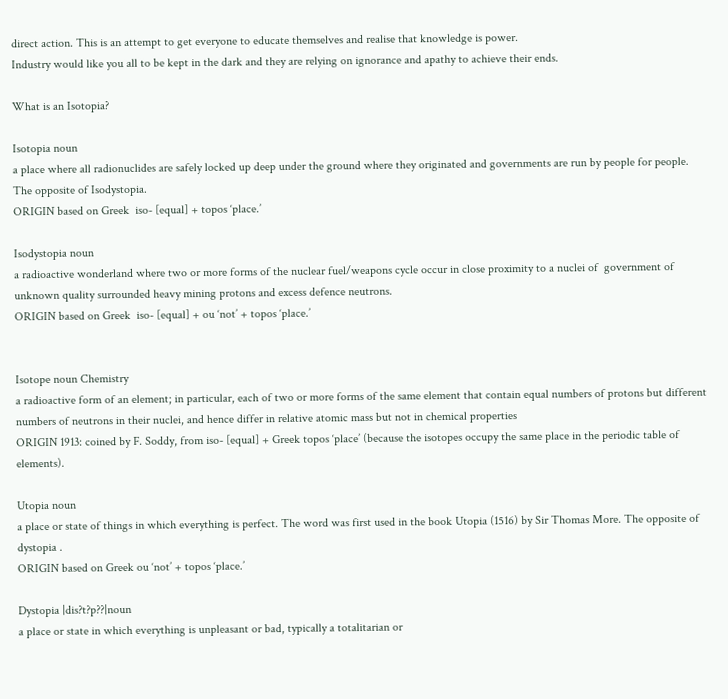direct action. This is an attempt to get everyone to educate themselves and realise that knowledge is power.
Industry would like you all to be kept in the dark and they are relying on ignorance and apathy to achieve their ends.

What is an Isotopia?

Isotopia noun
a place where all radionuclides are safely locked up deep under the ground where they originated and governments are run by people for people. The opposite of Isodystopia.
ORIGIN based on Greek  iso- [equal] + topos ‘place.’

Isodystopia noun
a radioactive wonderland where two or more forms of the nuclear fuel/weapons cycle occur in close proximity to a nuclei of  government of unknown quality surrounded heavy mining protons and excess defence neutrons.
ORIGIN based on Greek  iso- [equal] + ou ‘not’ + topos ‘place.’


Isotope noun Chemistry
a radioactive form of an element; in particular, each of two or more forms of the same element that contain equal numbers of protons but different numbers of neutrons in their nuclei, and hence differ in relative atomic mass but not in chemical properties
ORIGIN 1913: coined by F. Soddy, from iso- [equal] + Greek topos ‘place’ (because the isotopes occupy the same place in the periodic table of elements).

Utopia noun
a place or state of things in which everything is perfect. The word was first used in the book Utopia (1516) by Sir Thomas More. The opposite of dystopia .
ORIGIN based on Greek ou ‘not’ + topos ‘place.’

Dystopia |dis?t?p??|noun
a place or state in which everything is unpleasant or bad, typically a totalitarian or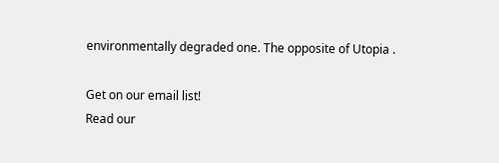environmentally degraded one. The opposite of Utopia .

Get on our email list!
Read our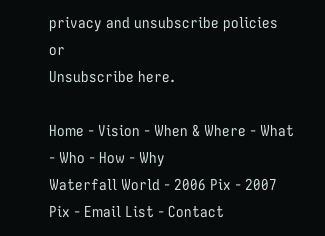privacy and unsubscribe policies or
Unsubscribe here.

Home - Vision - When & Where - What - Who - How - Why
Waterfall World - 2006 Pix - 2007 Pix - Email List - Contact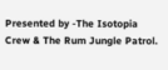Presented by -The Isotopia Crew & The Rum Jungle Patrol.